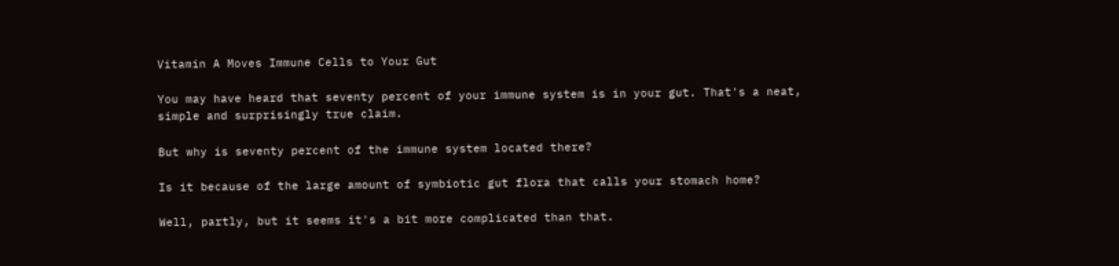Vitamin A Moves Immune Cells to Your Gut

You may have heard that seventy percent of your immune system is in your gut. That's a neat, simple and surprisingly true claim.

But why is seventy percent of the immune system located there?

Is it because of the large amount of symbiotic gut flora that calls your stomach home?

Well, partly, but it seems it's a bit more complicated than that.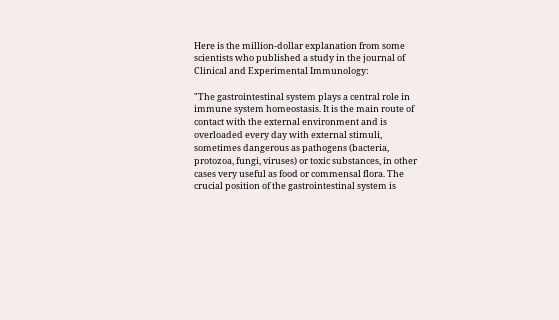Here is the million-dollar explanation from some scientists who published a study in the journal of Clinical and Experimental Immunology:

"The gastrointestinal system plays a central role in immune system homeostasis. It is the main route of contact with the external environment and is overloaded every day with external stimuli, sometimes dangerous as pathogens (bacteria, protozoa, fungi, viruses) or toxic substances, in other cases very useful as food or commensal flora. The crucial position of the gastrointestinal system is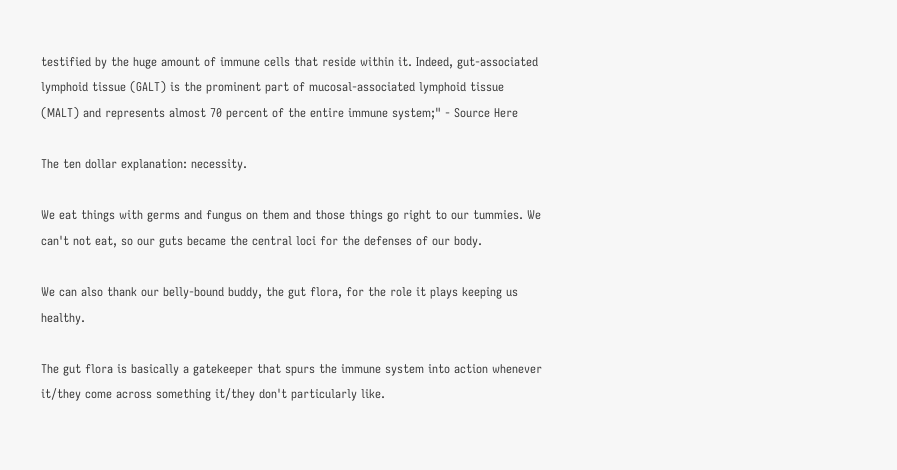testified by the huge amount of immune cells that reside within it. Indeed, gut-associated lymphoid tissue (GALT) is the prominent part of mucosal-associated lymphoid tissue (MALT) and represents almost 70 percent of the entire immune system;" - Source Here

The ten dollar explanation: necessity.

We eat things with germs and fungus on them and those things go right to our tummies. We can't not eat, so our guts became the central loci for the defenses of our body.

We can also thank our belly-bound buddy, the gut flora, for the role it plays keeping us healthy.

The gut flora is basically a gatekeeper that spurs the immune system into action whenever it/they come across something it/they don't particularly like.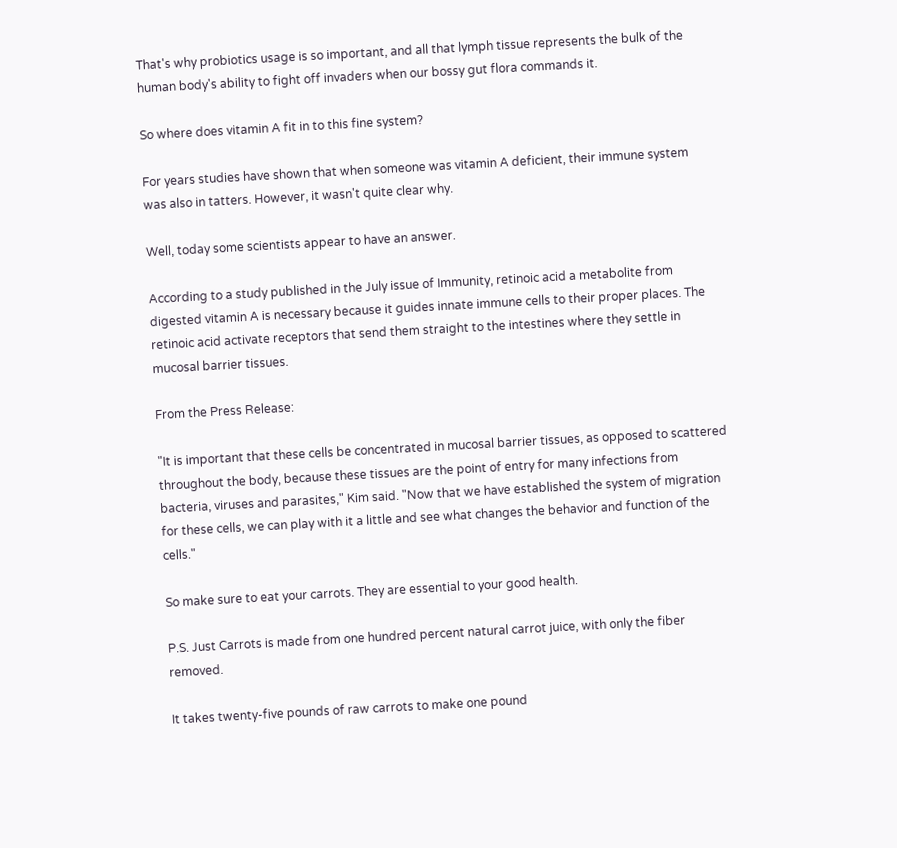That's why probiotics usage is so important, and all that lymph tissue represents the bulk of the human body's ability to fight off invaders when our bossy gut flora commands it.

So where does vitamin A fit in to this fine system?

For years studies have shown that when someone was vitamin A deficient, their immune system was also in tatters. However, it wasn't quite clear why.

Well, today some scientists appear to have an answer.

According to a study published in the July issue of Immunity, retinoic acid a metabolite from digested vitamin A is necessary because it guides innate immune cells to their proper places. The retinoic acid activate receptors that send them straight to the intestines where they settle in mucosal barrier tissues.

From the Press Release:

"It is important that these cells be concentrated in mucosal barrier tissues, as opposed to scattered throughout the body, because these tissues are the point of entry for many infections from bacteria, viruses and parasites," Kim said. "Now that we have established the system of migration for these cells, we can play with it a little and see what changes the behavior and function of the cells."

So make sure to eat your carrots. They are essential to your good health.

P.S. Just Carrots is made from one hundred percent natural carrot juice, with only the fiber removed.

It takes twenty-five pounds of raw carrots to make one pound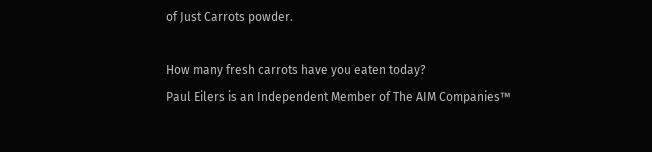of Just Carrots powder.

How many fresh carrots have you eaten today?
Paul Eilers is an Independent Member of The AIM Companies™